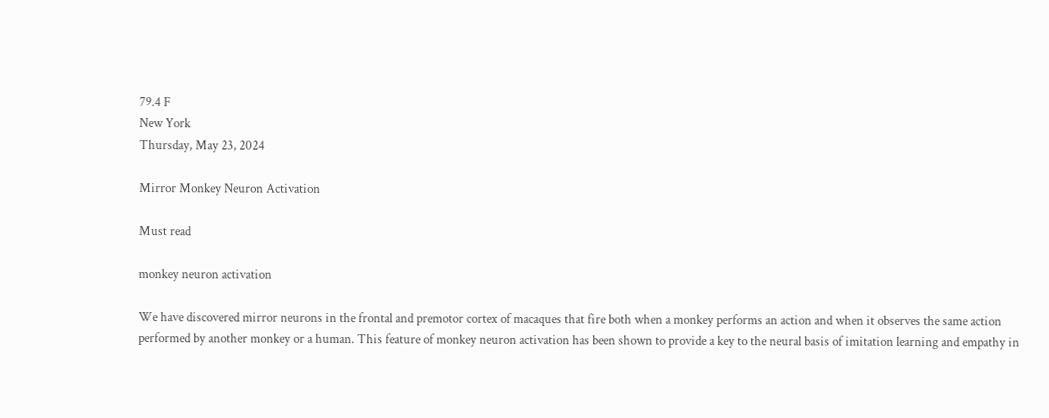79.4 F
New York
Thursday, May 23, 2024

Mirror Monkey Neuron Activation

Must read

monkey neuron activation

We have discovered mirror neurons in the frontal and premotor cortex of macaques that fire both when a monkey performs an action and when it observes the same action performed by another monkey or a human. This feature of monkey neuron activation has been shown to provide a key to the neural basis of imitation learning and empathy in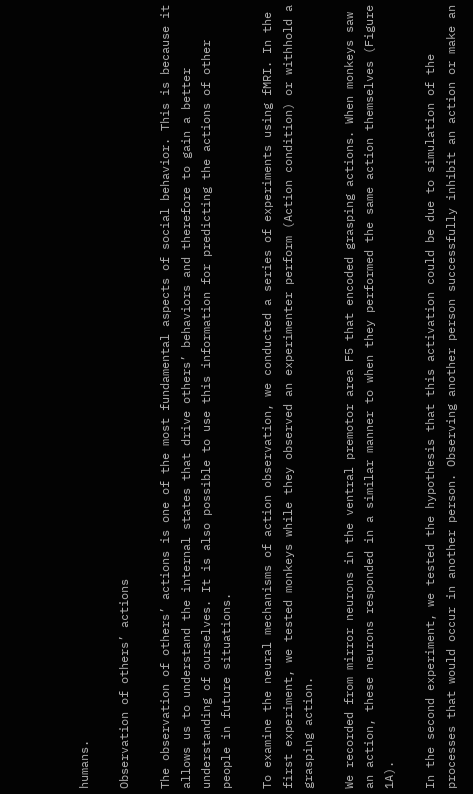humans.

Observation of others’ actions

The observation of others’ actions is one of the most fundamental aspects of social behavior. This is because it allows us to understand the internal states that drive others’ behaviors and therefore to gain a better understanding of ourselves. It is also possible to use this information for predicting the actions of other people in future situations.

To examine the neural mechanisms of action observation, we conducted a series of experiments using fMRI. In the first experiment, we tested monkeys while they observed an experimenter perform (Action condition) or withhold a grasping action.

We recorded from mirror neurons in the ventral premotor area F5 that encoded grasping actions. When monkeys saw an action, these neurons responded in a similar manner to when they performed the same action themselves (Figure 1A).

In the second experiment, we tested the hypothesis that this activation could be due to simulation of the processes that would occur in another person. Observing another person successfully inhibit an action or make an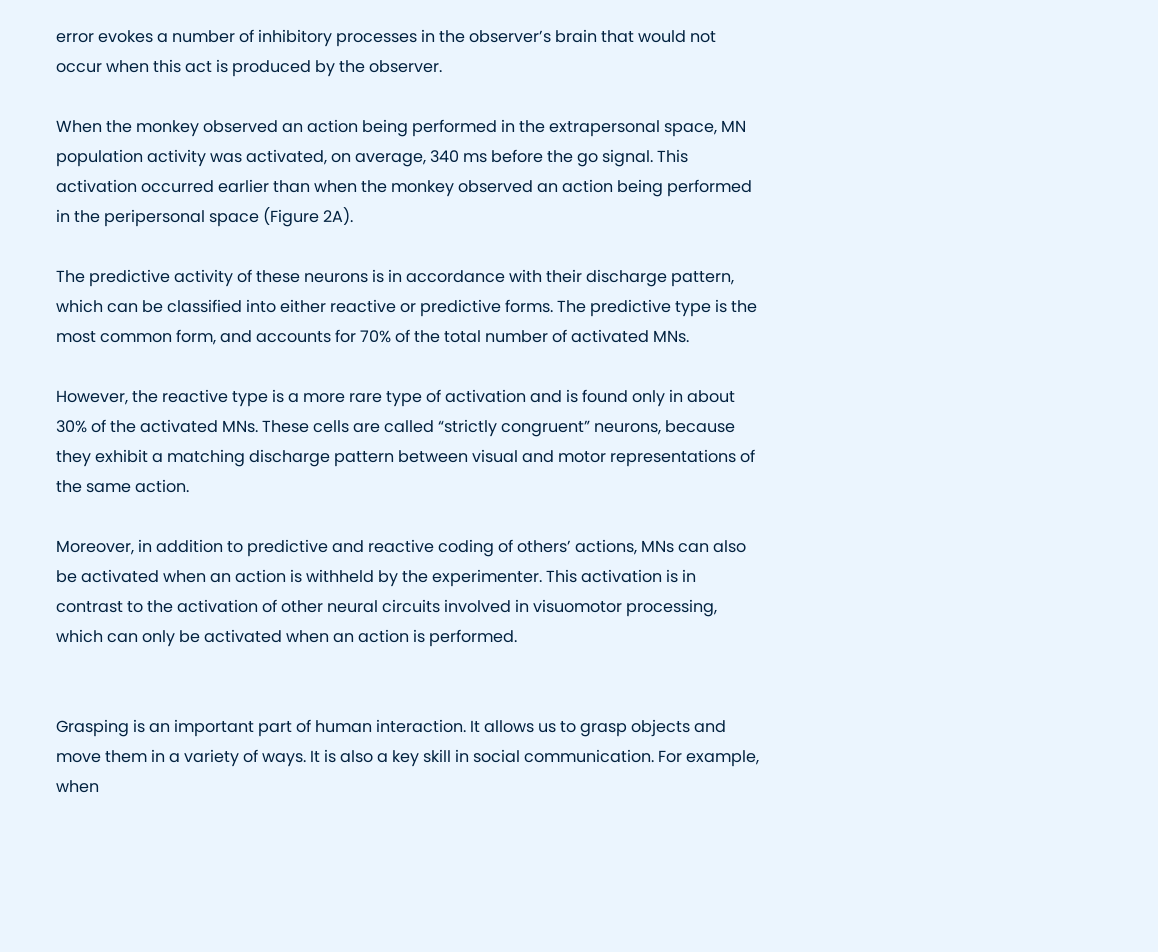error evokes a number of inhibitory processes in the observer’s brain that would not occur when this act is produced by the observer.

When the monkey observed an action being performed in the extrapersonal space, MN population activity was activated, on average, 340 ms before the go signal. This activation occurred earlier than when the monkey observed an action being performed in the peripersonal space (Figure 2A).

The predictive activity of these neurons is in accordance with their discharge pattern, which can be classified into either reactive or predictive forms. The predictive type is the most common form, and accounts for 70% of the total number of activated MNs.

However, the reactive type is a more rare type of activation and is found only in about 30% of the activated MNs. These cells are called “strictly congruent” neurons, because they exhibit a matching discharge pattern between visual and motor representations of the same action.

Moreover, in addition to predictive and reactive coding of others’ actions, MNs can also be activated when an action is withheld by the experimenter. This activation is in contrast to the activation of other neural circuits involved in visuomotor processing, which can only be activated when an action is performed.


Grasping is an important part of human interaction. It allows us to grasp objects and move them in a variety of ways. It is also a key skill in social communication. For example, when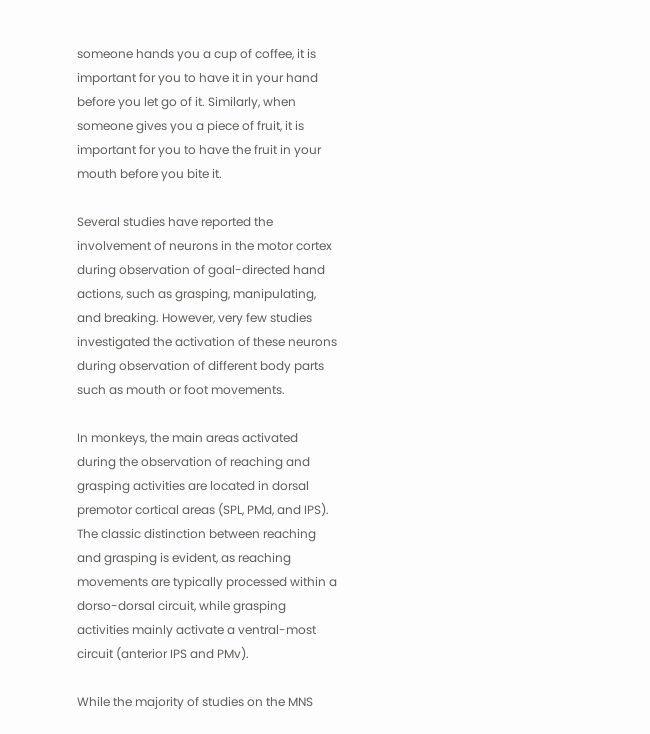someone hands you a cup of coffee, it is important for you to have it in your hand before you let go of it. Similarly, when someone gives you a piece of fruit, it is important for you to have the fruit in your mouth before you bite it.

Several studies have reported the involvement of neurons in the motor cortex during observation of goal-directed hand actions, such as grasping, manipulating, and breaking. However, very few studies investigated the activation of these neurons during observation of different body parts such as mouth or foot movements.

In monkeys, the main areas activated during the observation of reaching and grasping activities are located in dorsal premotor cortical areas (SPL, PMd, and IPS). The classic distinction between reaching and grasping is evident, as reaching movements are typically processed within a dorso-dorsal circuit, while grasping activities mainly activate a ventral-most circuit (anterior IPS and PMv).

While the majority of studies on the MNS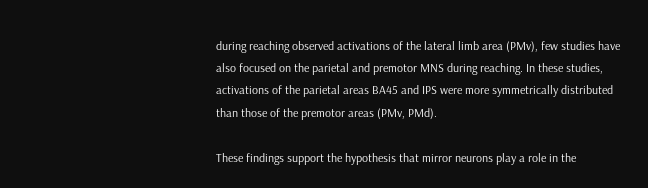during reaching observed activations of the lateral limb area (PMv), few studies have also focused on the parietal and premotor MNS during reaching. In these studies, activations of the parietal areas BA45 and IPS were more symmetrically distributed than those of the premotor areas (PMv, PMd).

These findings support the hypothesis that mirror neurons play a role in the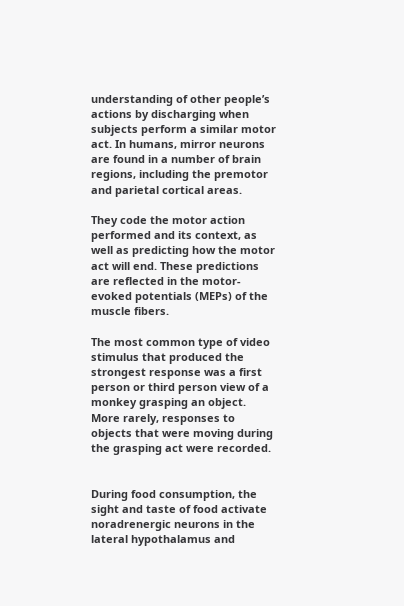understanding of other people’s actions by discharging when subjects perform a similar motor act. In humans, mirror neurons are found in a number of brain regions, including the premotor and parietal cortical areas.

They code the motor action performed and its context, as well as predicting how the motor act will end. These predictions are reflected in the motor-evoked potentials (MEPs) of the muscle fibers.

The most common type of video stimulus that produced the strongest response was a first person or third person view of a monkey grasping an object. More rarely, responses to objects that were moving during the grasping act were recorded.


During food consumption, the sight and taste of food activate noradrenergic neurons in the lateral hypothalamus and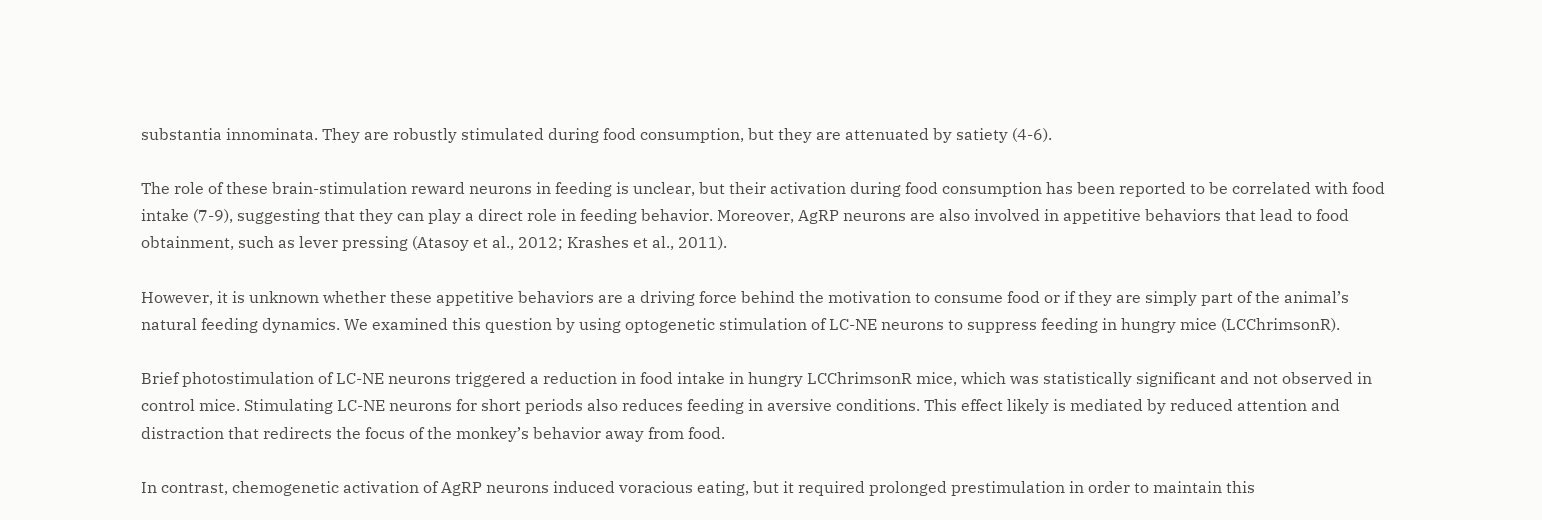substantia innominata. They are robustly stimulated during food consumption, but they are attenuated by satiety (4-6).

The role of these brain-stimulation reward neurons in feeding is unclear, but their activation during food consumption has been reported to be correlated with food intake (7-9), suggesting that they can play a direct role in feeding behavior. Moreover, AgRP neurons are also involved in appetitive behaviors that lead to food obtainment, such as lever pressing (Atasoy et al., 2012; Krashes et al., 2011).

However, it is unknown whether these appetitive behaviors are a driving force behind the motivation to consume food or if they are simply part of the animal’s natural feeding dynamics. We examined this question by using optogenetic stimulation of LC-NE neurons to suppress feeding in hungry mice (LCChrimsonR).

Brief photostimulation of LC-NE neurons triggered a reduction in food intake in hungry LCChrimsonR mice, which was statistically significant and not observed in control mice. Stimulating LC-NE neurons for short periods also reduces feeding in aversive conditions. This effect likely is mediated by reduced attention and distraction that redirects the focus of the monkey’s behavior away from food.

In contrast, chemogenetic activation of AgRP neurons induced voracious eating, but it required prolonged prestimulation in order to maintain this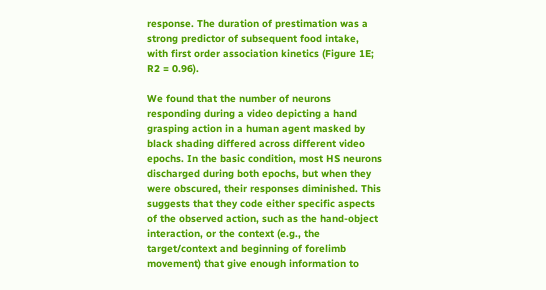response. The duration of prestimation was a strong predictor of subsequent food intake, with first order association kinetics (Figure 1E; R2 = 0.96).

We found that the number of neurons responding during a video depicting a hand grasping action in a human agent masked by black shading differed across different video epochs. In the basic condition, most HS neurons discharged during both epochs, but when they were obscured, their responses diminished. This suggests that they code either specific aspects of the observed action, such as the hand-object interaction, or the context (e.g., the target/context and beginning of forelimb movement) that give enough information to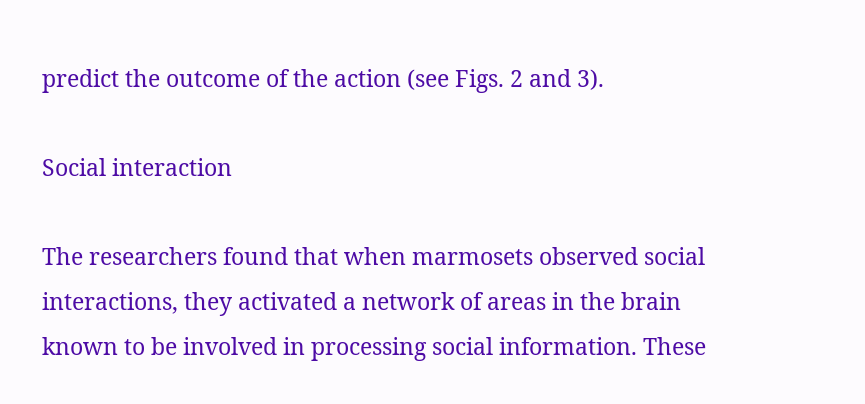predict the outcome of the action (see Figs. 2 and 3).

Social interaction

The researchers found that when marmosets observed social interactions, they activated a network of areas in the brain known to be involved in processing social information. These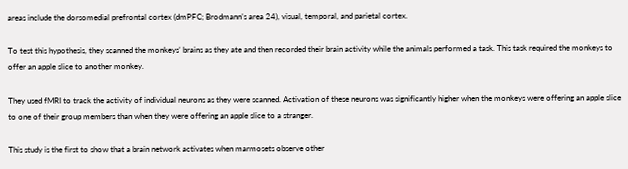areas include the dorsomedial prefrontal cortex (dmPFC; Brodmann’s area 24), visual, temporal, and parietal cortex.

To test this hypothesis, they scanned the monkeys’ brains as they ate and then recorded their brain activity while the animals performed a task. This task required the monkeys to offer an apple slice to another monkey.

They used fMRI to track the activity of individual neurons as they were scanned. Activation of these neurons was significantly higher when the monkeys were offering an apple slice to one of their group members than when they were offering an apple slice to a stranger.

This study is the first to show that a brain network activates when marmosets observe other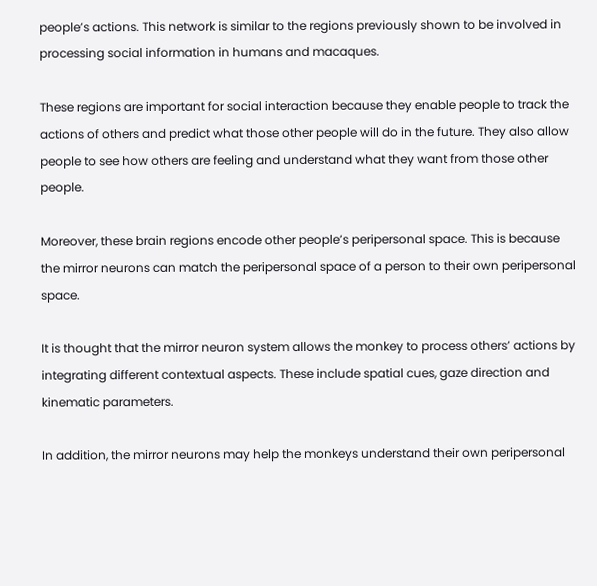people’s actions. This network is similar to the regions previously shown to be involved in processing social information in humans and macaques.

These regions are important for social interaction because they enable people to track the actions of others and predict what those other people will do in the future. They also allow people to see how others are feeling and understand what they want from those other people.

Moreover, these brain regions encode other people’s peripersonal space. This is because the mirror neurons can match the peripersonal space of a person to their own peripersonal space.

It is thought that the mirror neuron system allows the monkey to process others’ actions by integrating different contextual aspects. These include spatial cues, gaze direction and kinematic parameters.

In addition, the mirror neurons may help the monkeys understand their own peripersonal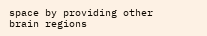space by providing other brain regions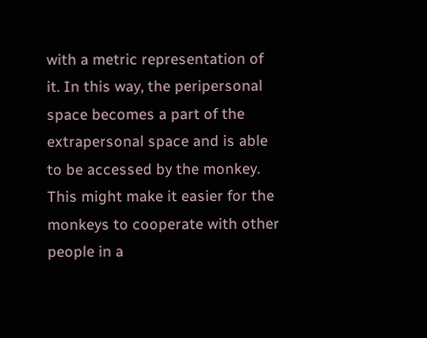with a metric representation of it. In this way, the peripersonal space becomes a part of the extrapersonal space and is able to be accessed by the monkey. This might make it easier for the monkeys to cooperate with other people in a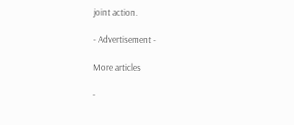joint action.

- Advertisement -

More articles

-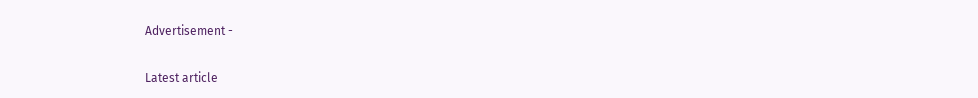Advertisement -

Latest article